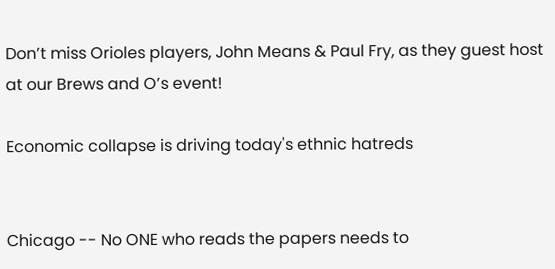Don’t miss Orioles players, John Means & Paul Fry, as they guest host at our Brews and O’s event!

Economic collapse is driving today's ethnic hatreds


Chicago -- No ONE who reads the papers needs to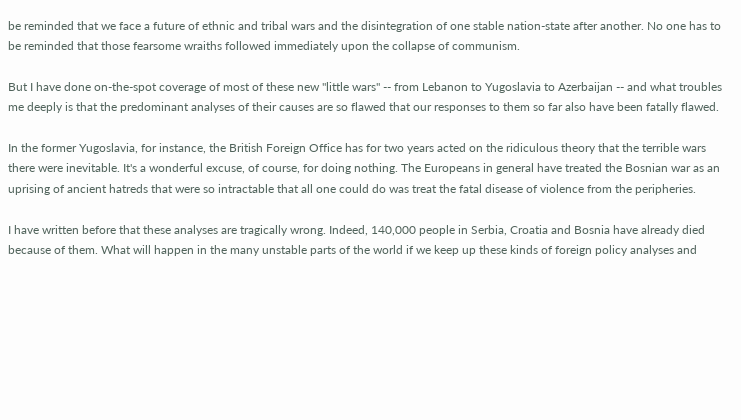be reminded that we face a future of ethnic and tribal wars and the disintegration of one stable nation-state after another. No one has to be reminded that those fearsome wraiths followed immediately upon the collapse of communism.

But I have done on-the-spot coverage of most of these new "little wars" -- from Lebanon to Yugoslavia to Azerbaijan -- and what troubles me deeply is that the predominant analyses of their causes are so flawed that our responses to them so far also have been fatally flawed.

In the former Yugoslavia, for instance, the British Foreign Office has for two years acted on the ridiculous theory that the terrible wars there were inevitable. It's a wonderful excuse, of course, for doing nothing. The Europeans in general have treated the Bosnian war as an uprising of ancient hatreds that were so intractable that all one could do was treat the fatal disease of violence from the peripheries.

I have written before that these analyses are tragically wrong. Indeed, 140,000 people in Serbia, Croatia and Bosnia have already died because of them. What will happen in the many unstable parts of the world if we keep up these kinds of foreign policy analyses and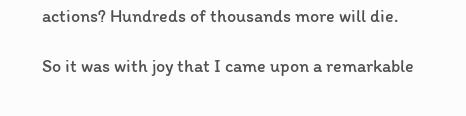actions? Hundreds of thousands more will die.

So it was with joy that I came upon a remarkable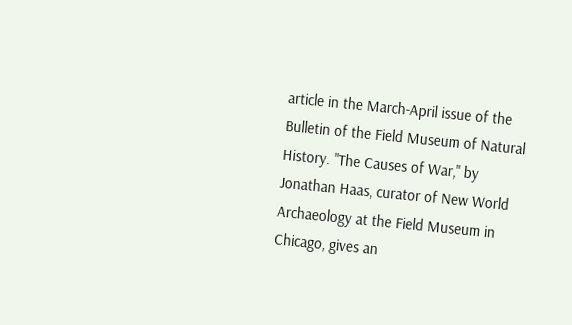article in the March-April issue of the Bulletin of the Field Museum of Natural History. "The Causes of War," by Jonathan Haas, curator of New World Archaeology at the Field Museum in Chicago, gives an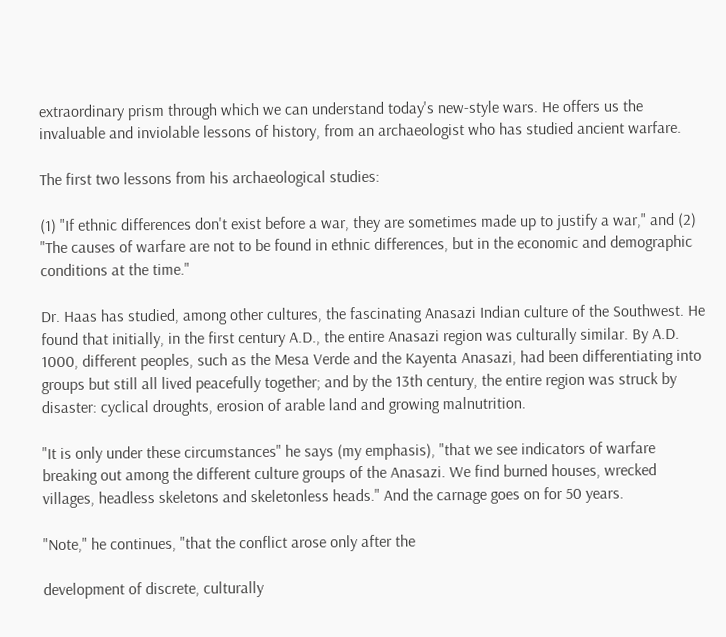extraordinary prism through which we can understand today's new-style wars. He offers us the invaluable and inviolable lessons of history, from an archaeologist who has studied ancient warfare.

The first two lessons from his archaeological studies:

(1) "If ethnic differences don't exist before a war, they are sometimes made up to justify a war," and (2) "The causes of warfare are not to be found in ethnic differences, but in the economic and demographic conditions at the time."

Dr. Haas has studied, among other cultures, the fascinating Anasazi Indian culture of the Southwest. He found that initially, in the first century A.D., the entire Anasazi region was culturally similar. By A.D. 1000, different peoples, such as the Mesa Verde and the Kayenta Anasazi, had been differentiating into groups but still all lived peacefully together; and by the 13th century, the entire region was struck by disaster: cyclical droughts, erosion of arable land and growing malnutrition.

"It is only under these circumstances" he says (my emphasis), "that we see indicators of warfare breaking out among the different culture groups of the Anasazi. We find burned houses, wrecked villages, headless skeletons and skeletonless heads." And the carnage goes on for 50 years.

"Note," he continues, "that the conflict arose only after the

development of discrete, culturally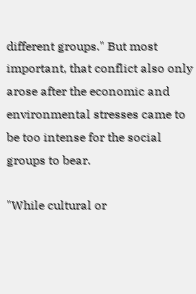different groups." But most important, that conflict also only arose after the economic and environmental stresses came to be too intense for the social groups to bear.

"While cultural or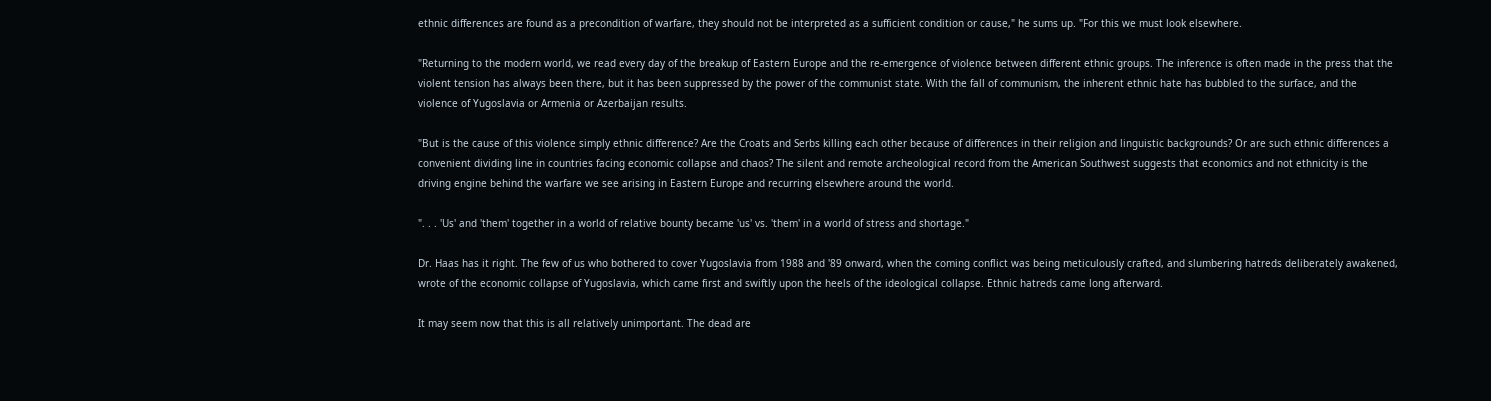ethnic differences are found as a precondition of warfare, they should not be interpreted as a sufficient condition or cause," he sums up. "For this we must look elsewhere.

"Returning to the modern world, we read every day of the breakup of Eastern Europe and the re-emergence of violence between different ethnic groups. The inference is often made in the press that the violent tension has always been there, but it has been suppressed by the power of the communist state. With the fall of communism, the inherent ethnic hate has bubbled to the surface, and the violence of Yugoslavia or Armenia or Azerbaijan results.

"But is the cause of this violence simply ethnic difference? Are the Croats and Serbs killing each other because of differences in their religion and linguistic backgrounds? Or are such ethnic differences a convenient dividing line in countries facing economic collapse and chaos? The silent and remote archeological record from the American Southwest suggests that economics and not ethnicity is the driving engine behind the warfare we see arising in Eastern Europe and recurring elsewhere around the world.

". . . 'Us' and 'them' together in a world of relative bounty became 'us' vs. 'them' in a world of stress and shortage."

Dr. Haas has it right. The few of us who bothered to cover Yugoslavia from 1988 and '89 onward, when the coming conflict was being meticulously crafted, and slumbering hatreds deliberately awakened, wrote of the economic collapse of Yugoslavia, which came first and swiftly upon the heels of the ideological collapse. Ethnic hatreds came long afterward.

It may seem now that this is all relatively unimportant. The dead are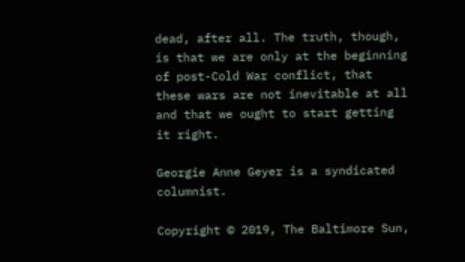dead, after all. The truth, though, is that we are only at the beginning of post-Cold War conflict, that these wars are not inevitable at all and that we ought to start getting it right.

Georgie Anne Geyer is a syndicated columnist.

Copyright © 2019, The Baltimore Sun,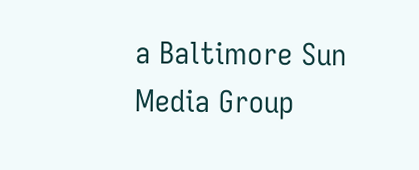a Baltimore Sun Media Group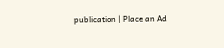publication | Place an Ad